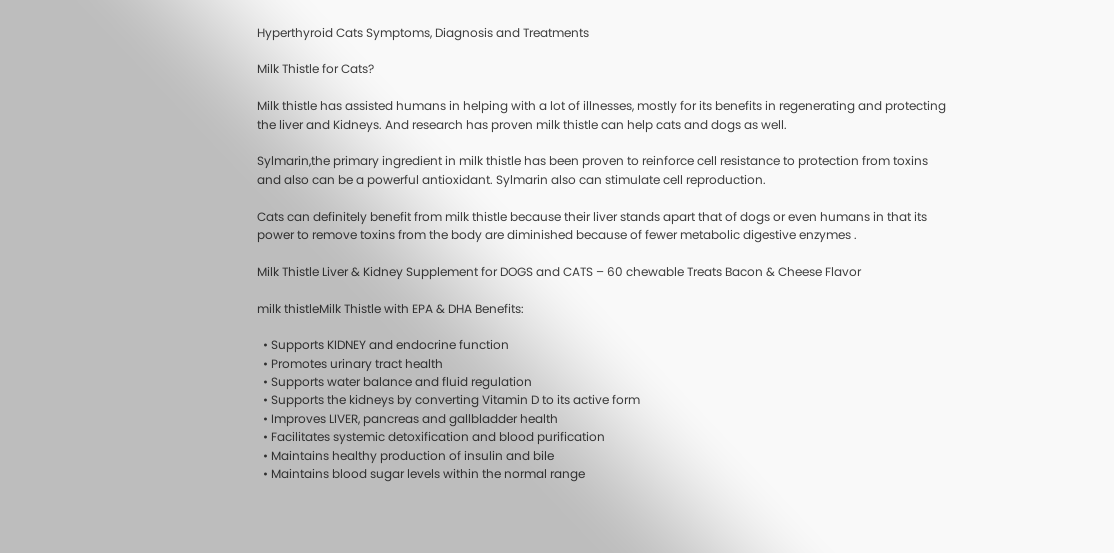Hyperthyroid Cats Symptoms, Diagnosis and Treatments

Milk Thistle for Cats?

Milk thistle has assisted humans in helping with a lot of illnesses, mostly for its benefits in regenerating and protecting the liver and Kidneys. And research has proven milk thistle can help cats and dogs as well.

Sylmarin,the primary ingredient in milk thistle has been proven to reinforce cell resistance to protection from toxins and also can be a powerful antioxidant. Sylmarin also can stimulate cell reproduction.

Cats can definitely benefit from milk thistle because their liver stands apart that of dogs or even humans in that its power to remove toxins from the body are diminished because of fewer metabolic digestive enzymes .

Milk Thistle Liver & Kidney Supplement for DOGS and CATS – 60 chewable Treats Bacon & Cheese Flavor

milk thistleMilk Thistle with EPA & DHA Benefits:

  • Supports KIDNEY and endocrine function
  • Promotes urinary tract health
  • Supports water balance and fluid regulation
  • Supports the kidneys by converting Vitamin D to its active form
  • Improves LIVER, pancreas and gallbladder health
  • Facilitates systemic detoxification and blood purification
  • Maintains healthy production of insulin and bile
  • Maintains blood sugar levels within the normal range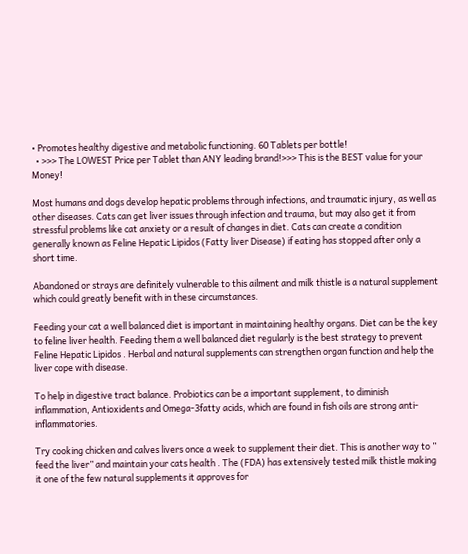• Promotes healthy digestive and metabolic functioning. 60 Tablets per bottle!
  • >>> The LOWEST Price per Tablet than ANY leading brand!>>> This is the BEST value for your Money!

Most humans and dogs develop hepatic problems through infections, and traumatic injury, as well as other diseases. Cats can get liver issues through infection and trauma, but may also get it from stressful problems like cat anxiety or a result of changes in diet. Cats can create a condition generally known as Feline Hepatic Lipidos (Fatty liver Disease) if eating has stopped after only a short time.

Abandoned or strays are definitely vulnerable to this ailment and milk thistle is a natural supplement which could greatly benefit with in these circumstances.

Feeding your cat a well balanced diet is important in maintaining healthy organs. Diet can be the key to feline liver health. Feeding them a well balanced diet regularly is the best strategy to prevent Feline Hepatic Lipidos . Herbal and natural supplements can strengthen organ function and help the liver cope with disease.

To help in digestive tract balance. Probiotics can be a important supplement, to diminish inflammation, Antioxidents and Omega-3fatty acids, which are found in fish oils are strong anti-inflammatories.

Try cooking chicken and calves livers once a week to supplement their diet. This is another way to ” feed the liver” and maintain your cats health . The (FDA) has extensively tested milk thistle making it one of the few natural supplements it approves for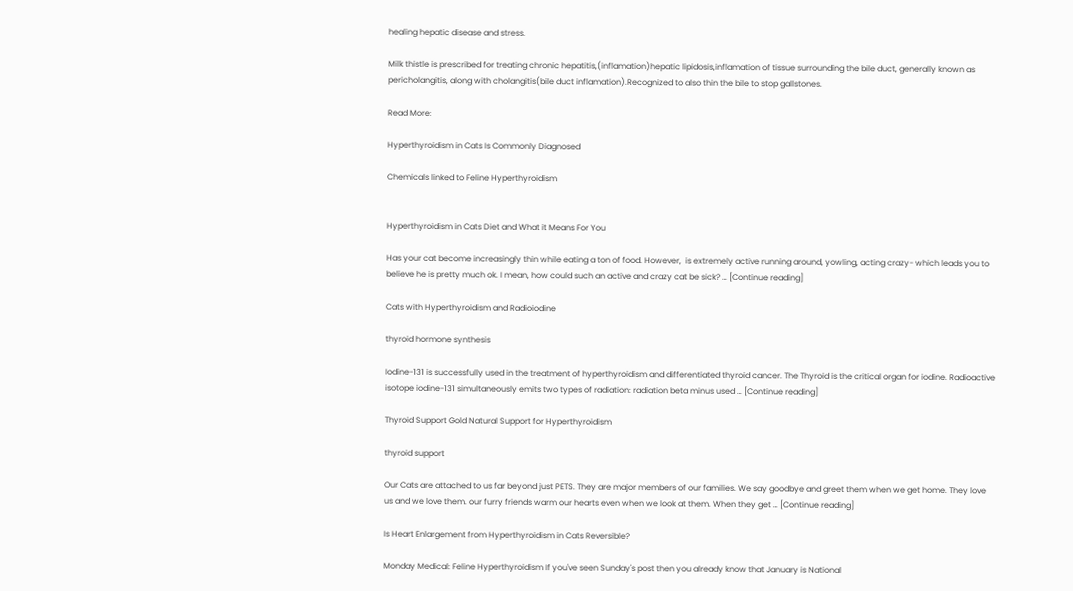healing hepatic disease and stress.

Milk thistle is prescribed for treating chronic hepatitis,(inflamation)hepatic lipidosis,inflamation of tissue surrounding the bile duct, generally known as pericholangitis, along with cholangitis(bile duct inflamation).Recognized to also thin the bile to stop gallstones.

Read More:

Hyperthyroidism in Cats Is Commonly Diagnosed

Chemicals linked to Feline Hyperthyroidism


Hyperthyroidism in Cats Diet and What it Means For You

Has your cat become increasingly thin while eating a ton of food. However,  is extremely active running around, yowling, acting crazy- which leads you to believe he is pretty much ok. I mean, how could such an active and crazy cat be sick? … [Continue reading]

Cats with Hyperthyroidism and Radioiodine

thyroid hormone synthesis

Iodine-131 is successfully used in the treatment of hyperthyroidism and differentiated thyroid cancer. The Thyroid is the critical organ for iodine. Radioactive isotope iodine-131 simultaneously emits two types of radiation: radiation beta minus used … [Continue reading]

Thyroid Support Gold Natural Support for Hyperthyroidism

thyroid support

Our Cats are attached to us far beyond just PETS. They are major members of our families. We say goodbye and greet them when we get home. They love us and we love them. our furry friends warm our hearts even when we look at them. When they get … [Continue reading]

Is Heart Enlargement from Hyperthyroidism in Cats Reversible?

Monday Medical: Feline Hyperthyroidism If you've seen Sunday's post then you already know that January is National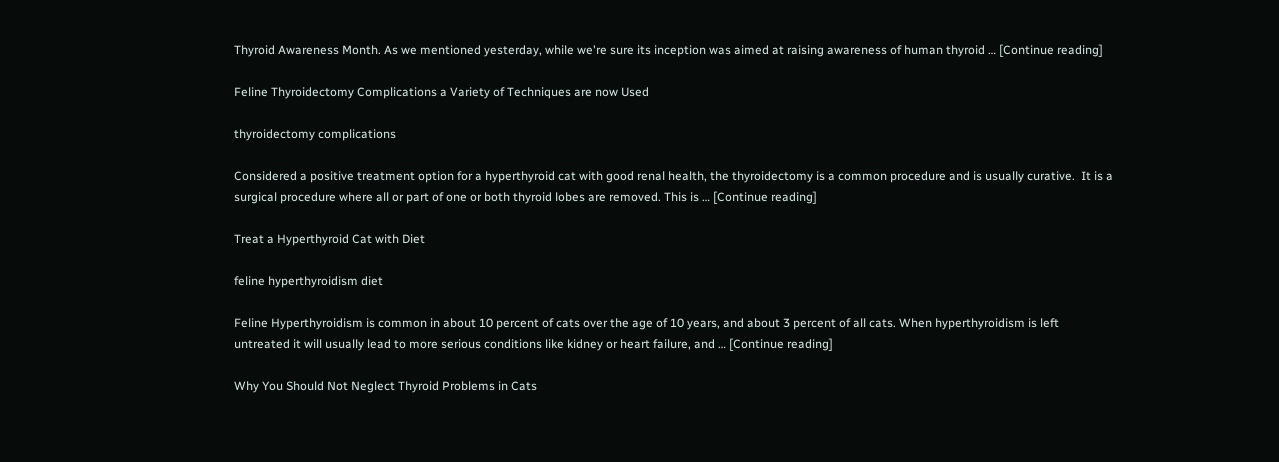Thyroid Awareness Month. As we mentioned yesterday, while we're sure its inception was aimed at raising awareness of human thyroid … [Continue reading]

Feline Thyroidectomy Complications a Variety of Techniques are now Used

thyroidectomy complications

Considered a positive treatment option for a hyperthyroid cat with good renal health, the thyroidectomy is a common procedure and is usually curative.  It is a surgical procedure where all or part of one or both thyroid lobes are removed. This is … [Continue reading]

Treat a Hyperthyroid Cat with Diet

feline hyperthyroidism diet

Feline Hyperthyroidism is common in about 10 percent of cats over the age of 10 years, and about 3 percent of all cats. When hyperthyroidism is left untreated it will usually lead to more serious conditions like kidney or heart failure, and … [Continue reading]

Why You Should Not Neglect Thyroid Problems in Cats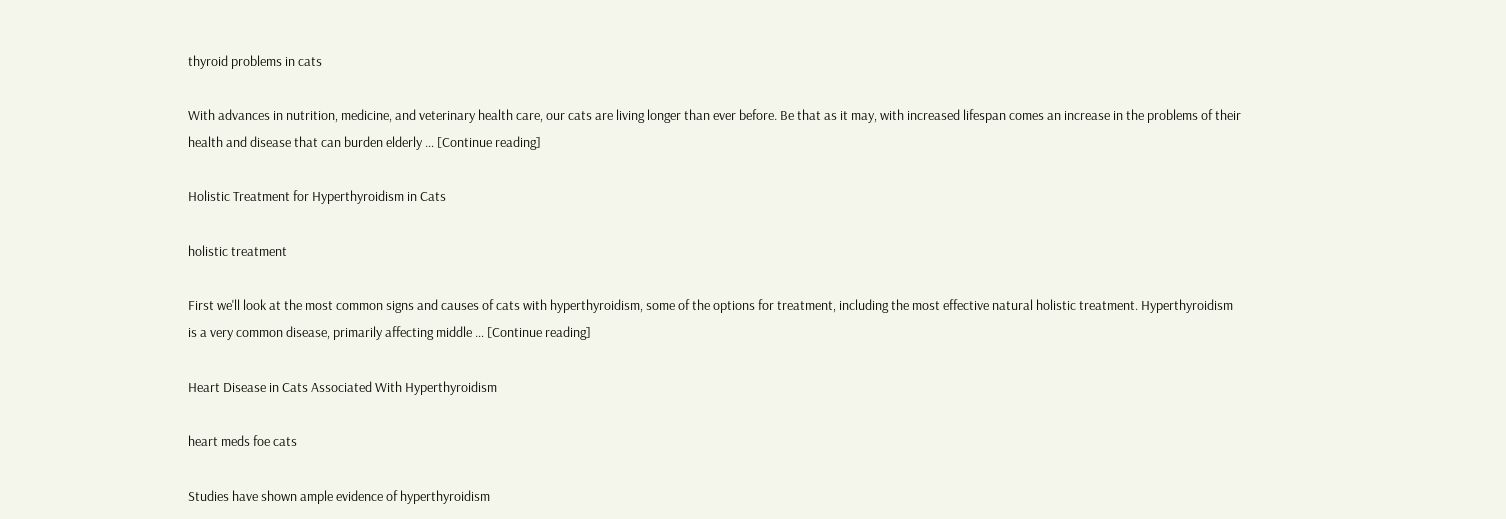thyroid problems in cats

With advances in nutrition, medicine, and veterinary health care, our cats are living longer than ever before. Be that as it may, with increased lifespan comes an increase in the problems of their health and disease that can burden elderly … [Continue reading]

Holistic Treatment for Hyperthyroidism in Cats

holistic treatment

First we'll look at the most common signs and causes of cats with hyperthyroidism, some of the options for treatment, including the most effective natural holistic treatment. Hyperthyroidism is a very common disease, primarily affecting middle … [Continue reading]

Heart Disease in Cats Associated With Hyperthyroidism

heart meds foe cats

Studies have shown ample evidence of hyperthyroidism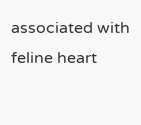associated with feline heart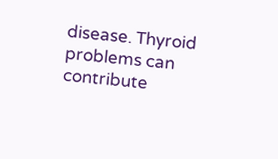disease. Thyroid problems can contribute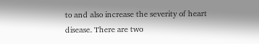to and also increase the severity of heart disease. There are two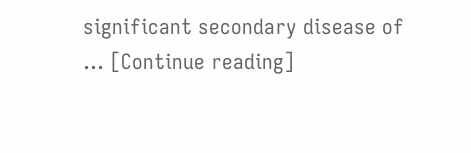significant secondary disease of … [Continue reading]